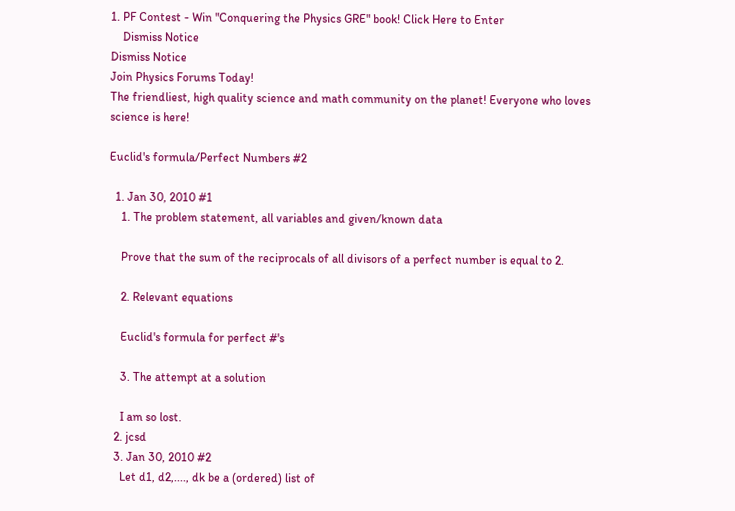1. PF Contest - Win "Conquering the Physics GRE" book! Click Here to Enter
    Dismiss Notice
Dismiss Notice
Join Physics Forums Today!
The friendliest, high quality science and math community on the planet! Everyone who loves science is here!

Euclid's formula/Perfect Numbers #2

  1. Jan 30, 2010 #1
    1. The problem statement, all variables and given/known data

    Prove that the sum of the reciprocals of all divisors of a perfect number is equal to 2.

    2. Relevant equations

    Euclid's formula for perfect #'s

    3. The attempt at a solution

    I am so lost.
  2. jcsd
  3. Jan 30, 2010 #2
    Let d1, d2,...., dk be a (ordered) list of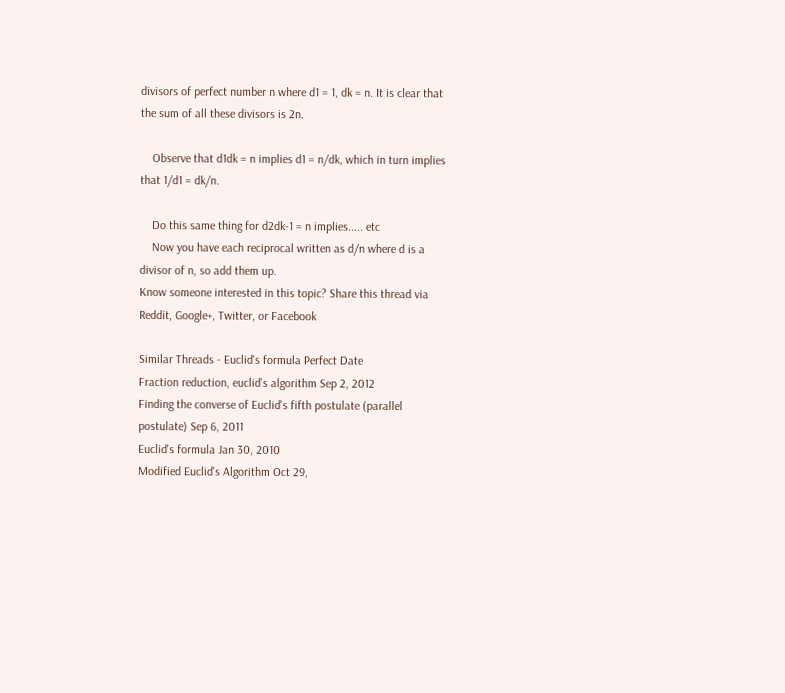divisors of perfect number n where d1 = 1, dk = n. It is clear that the sum of all these divisors is 2n.

    Observe that d1dk = n implies d1 = n/dk, which in turn implies that 1/d1 = dk/n.

    Do this same thing for d2dk-1 = n implies..... etc
    Now you have each reciprocal written as d/n where d is a divisor of n, so add them up.
Know someone interested in this topic? Share this thread via Reddit, Google+, Twitter, or Facebook

Similar Threads - Euclid's formula Perfect Date
Fraction reduction, euclid's algorithm Sep 2, 2012
Finding the converse of Euclid's fifth postulate (parallel postulate) Sep 6, 2011
Euclid's formula Jan 30, 2010
Modified Euclid's Algorithm Oct 29,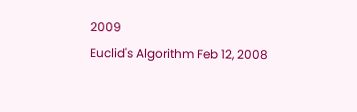2009
Euclid's Algorithm Feb 12, 2008